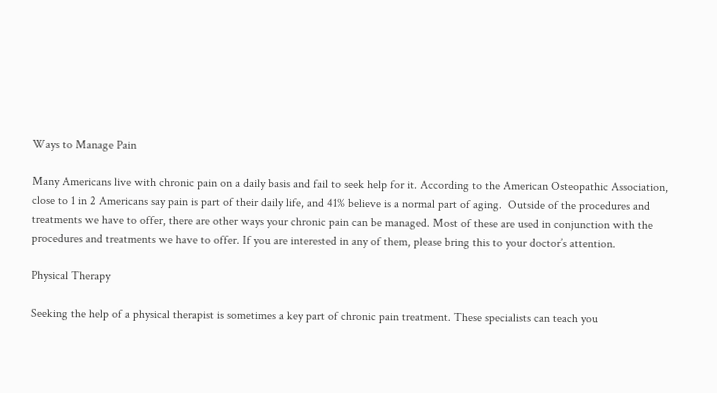Ways to Manage Pain

Many Americans live with chronic pain on a daily basis and fail to seek help for it. According to the American Osteopathic Association, close to 1 in 2 Americans say pain is part of their daily life, and 41% believe is a normal part of aging.  Outside of the procedures and treatments we have to offer, there are other ways your chronic pain can be managed. Most of these are used in conjunction with the procedures and treatments we have to offer. If you are interested in any of them, please bring this to your doctor’s attention.

Physical Therapy

Seeking the help of a physical therapist is sometimes a key part of chronic pain treatment. These specialists can teach you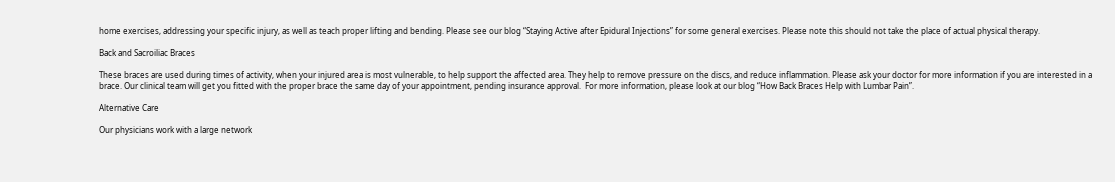home exercises, addressing your specific injury, as well as teach proper lifting and bending. Please see our blog “Staying Active after Epidural Injections” for some general exercises. Please note this should not take the place of actual physical therapy.

Back and Sacroiliac Braces

These braces are used during times of activity, when your injured area is most vulnerable, to help support the affected area. They help to remove pressure on the discs, and reduce inflammation. Please ask your doctor for more information if you are interested in a brace. Our clinical team will get you fitted with the proper brace the same day of your appointment, pending insurance approval.  For more information, please look at our blog “How Back Braces Help with Lumbar Pain”.

Alternative Care

Our physicians work with a large network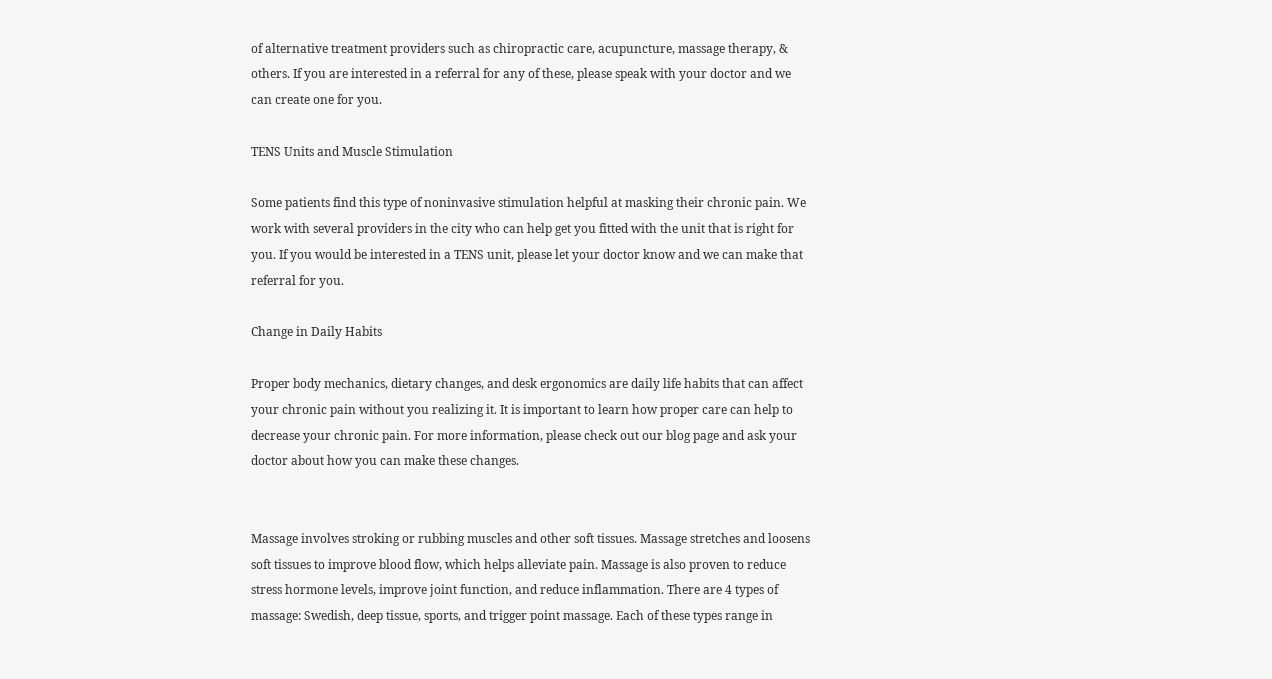of alternative treatment providers such as chiropractic care, acupuncture, massage therapy, & others. If you are interested in a referral for any of these, please speak with your doctor and we can create one for you.

TENS Units and Muscle Stimulation

Some patients find this type of noninvasive stimulation helpful at masking their chronic pain. We work with several providers in the city who can help get you fitted with the unit that is right for you. If you would be interested in a TENS unit, please let your doctor know and we can make that referral for you.

Change in Daily Habits

Proper body mechanics, dietary changes, and desk ergonomics are daily life habits that can affect your chronic pain without you realizing it. It is important to learn how proper care can help to decrease your chronic pain. For more information, please check out our blog page and ask your doctor about how you can make these changes.


Massage involves stroking or rubbing muscles and other soft tissues. Massage stretches and loosens soft tissues to improve blood flow, which helps alleviate pain. Massage is also proven to reduce stress hormone levels, improve joint function, and reduce inflammation. There are 4 types of massage: Swedish, deep tissue, sports, and trigger point massage. Each of these types range in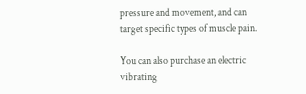pressure and movement, and can target specific types of muscle pain.

You can also purchase an electric vibrating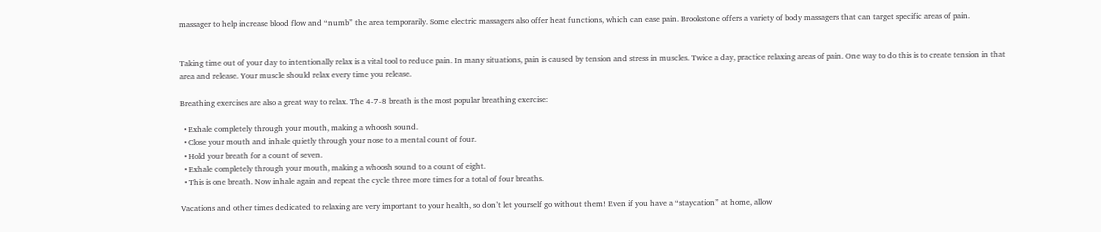massager to help increase blood flow and “numb” the area temporarily. Some electric massagers also offer heat functions, which can ease pain. Brookstone offers a variety of body massagers that can target specific areas of pain.


Taking time out of your day to intentionally relax is a vital tool to reduce pain. In many situations, pain is caused by tension and stress in muscles. Twice a day, practice relaxing areas of pain. One way to do this is to create tension in that area and release. Your muscle should relax every time you release.

Breathing exercises are also a great way to relax. The 4-7-8 breath is the most popular breathing exercise:

  • Exhale completely through your mouth, making a whoosh sound.
  • Close your mouth and inhale quietly through your nose to a mental count of four.
  • Hold your breath for a count of seven.
  • Exhale completely through your mouth, making a whoosh sound to a count of eight.
  • This is one breath. Now inhale again and repeat the cycle three more times for a total of four breaths.

Vacations and other times dedicated to relaxing are very important to your health, so don’t let yourself go without them! Even if you have a “staycation” at home, allow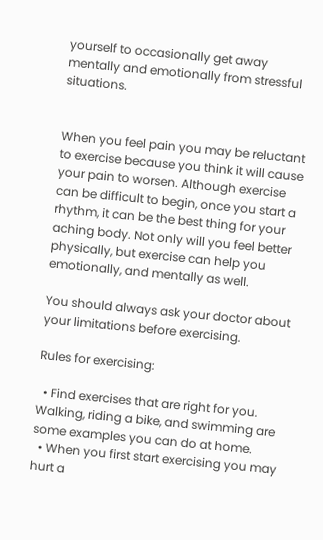yourself to occasionally get away mentally and emotionally from stressful situations.


When you feel pain you may be reluctant to exercise because you think it will cause your pain to worsen. Although exercise can be difficult to begin, once you start a rhythm, it can be the best thing for your aching body. Not only will you feel better physically, but exercise can help you emotionally, and mentally as well.

You should always ask your doctor about your limitations before exercising.

Rules for exercising:

  • Find exercises that are right for you. Walking, riding a bike, and swimming are some examples you can do at home.
  • When you first start exercising you may hurt a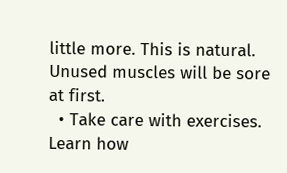little more. This is natural. Unused muscles will be sore at first.
  • Take care with exercises. Learn how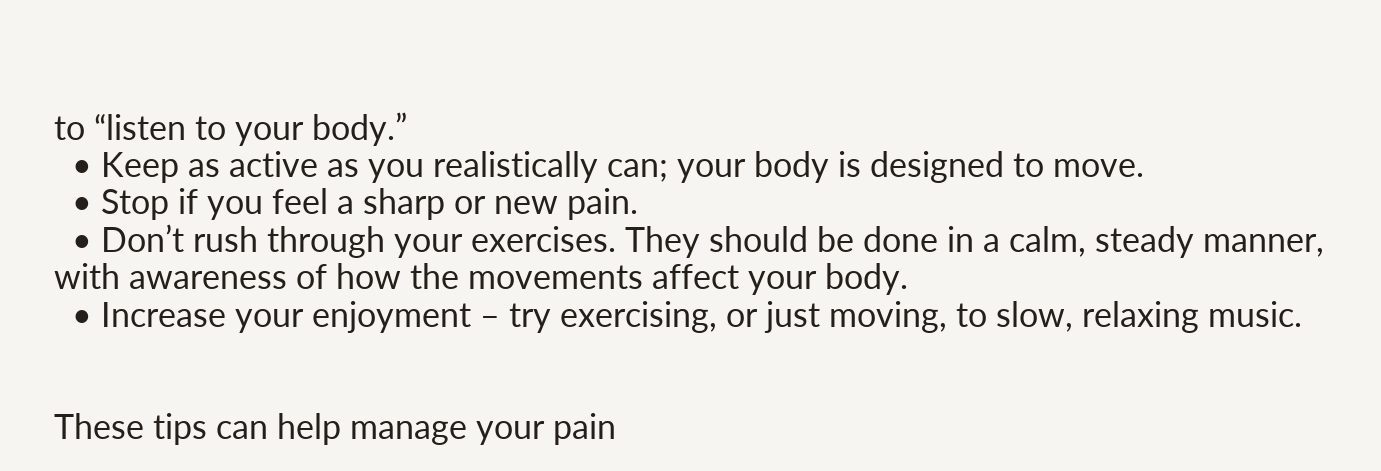to “listen to your body.”
  • Keep as active as you realistically can; your body is designed to move.
  • Stop if you feel a sharp or new pain.
  • Don’t rush through your exercises. They should be done in a calm, steady manner, with awareness of how the movements affect your body.
  • Increase your enjoyment – try exercising, or just moving, to slow, relaxing music.


These tips can help manage your pain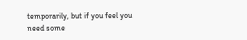temporarily, but if you feel you need some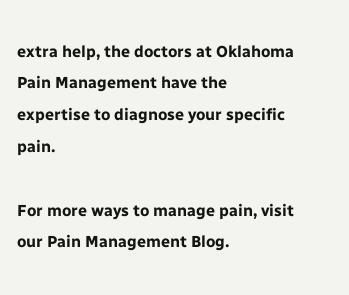extra help, the doctors at Oklahoma Pain Management have the expertise to diagnose your specific pain.

For more ways to manage pain, visit our Pain Management Blog.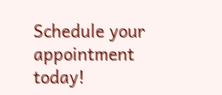Schedule your appointment today!